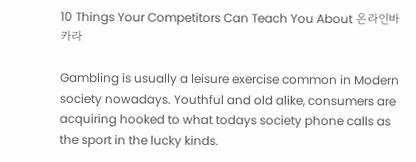10 Things Your Competitors Can Teach You About 온라인바카라

Gambling is usually a leisure exercise common in Modern society nowadays. Youthful and old alike, consumers are acquiring hooked to what todays society phone calls as the sport in the lucky kinds.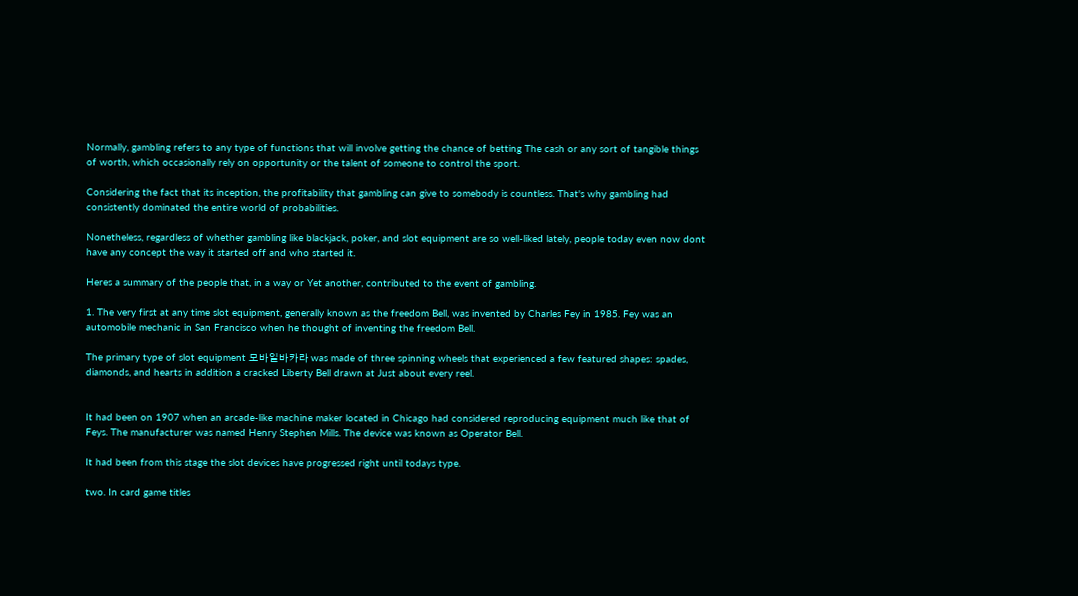Normally, gambling refers to any type of functions that will involve getting the chance of betting The cash or any sort of tangible things of worth, which occasionally rely on opportunity or the talent of someone to control the sport.

Considering the fact that its inception, the profitability that gambling can give to somebody is countless. That's why gambling had consistently dominated the entire world of probabilities.

Nonetheless, regardless of whether gambling like blackjack, poker, and slot equipment are so well-liked lately, people today even now dont have any concept the way it started off and who started it.

Heres a summary of the people that, in a way or Yet another, contributed to the event of gambling.

1. The very first at any time slot equipment, generally known as the freedom Bell, was invented by Charles Fey in 1985. Fey was an automobile mechanic in San Francisco when he thought of inventing the freedom Bell.

The primary type of slot equipment 모바일바카라 was made of three spinning wheels that experienced a few featured shapes: spades, diamonds, and hearts in addition a cracked Liberty Bell drawn at Just about every reel.


It had been on 1907 when an arcade-like machine maker located in Chicago had considered reproducing equipment much like that of Feys. The manufacturer was named Henry Stephen Mills. The device was known as Operator Bell.

It had been from this stage the slot devices have progressed right until todays type.

two. In card game titles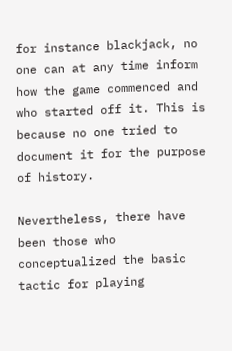for instance blackjack, no one can at any time inform how the game commenced and who started off it. This is because no one tried to document it for the purpose of history.

Nevertheless, there have been those who conceptualized the basic tactic for playing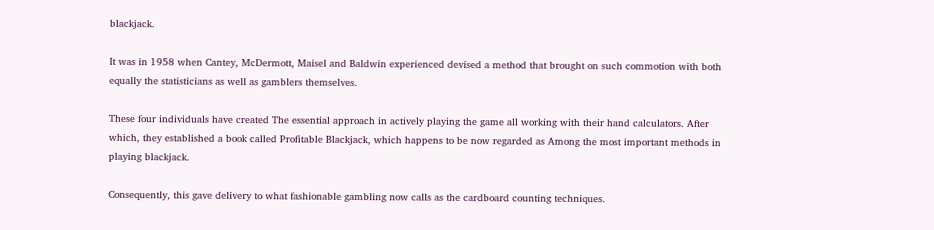blackjack.

It was in 1958 when Cantey, McDermott, Maisel and Baldwin experienced devised a method that brought on such commotion with both equally the statisticians as well as gamblers themselves.

These four individuals have created The essential approach in actively playing the game all working with their hand calculators. After which, they established a book called Profitable Blackjack, which happens to be now regarded as Among the most important methods in playing blackjack.

Consequently, this gave delivery to what fashionable gambling now calls as the cardboard counting techniques.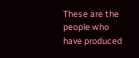These are the people who have produced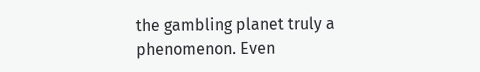the gambling planet truly a phenomenon. Even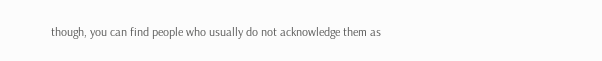though, you can find people who usually do not acknowledge them as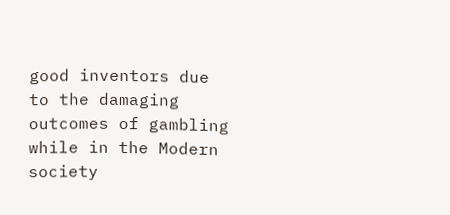good inventors due to the damaging outcomes of gambling while in the Modern society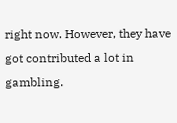right now. However, they have got contributed a lot in gambling.